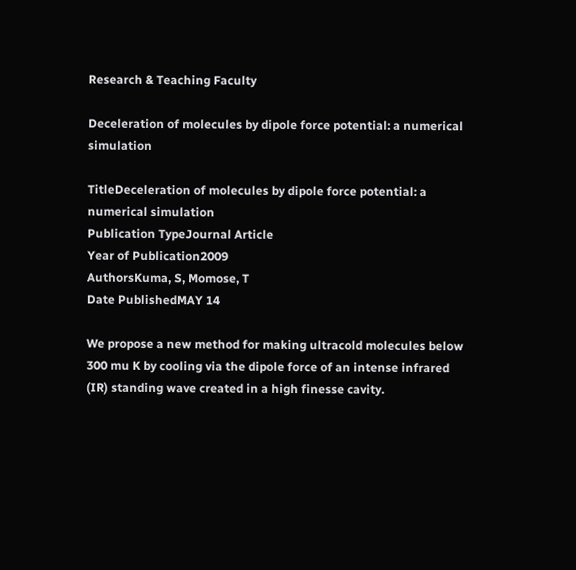Research & Teaching Faculty

Deceleration of molecules by dipole force potential: a numerical simulation

TitleDeceleration of molecules by dipole force potential: a numerical simulation
Publication TypeJournal Article
Year of Publication2009
AuthorsKuma, S, Momose, T
Date PublishedMAY 14

We propose a new method for making ultracold molecules below 300 mu K by cooling via the dipole force of an intense infrared (IR) standing wave created in a high finesse cavity.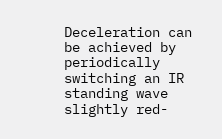Deceleration can be achieved by periodically switching an IR standing wave slightly red-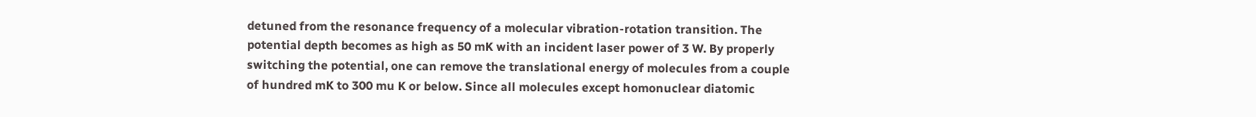detuned from the resonance frequency of a molecular vibration-rotation transition. The potential depth becomes as high as 50 mK with an incident laser power of 3 W. By properly switching the potential, one can remove the translational energy of molecules from a couple of hundred mK to 300 mu K or below. Since all molecules except homonuclear diatomic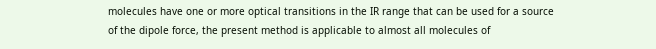molecules have one or more optical transitions in the IR range that can be used for a source of the dipole force, the present method is applicable to almost all molecules of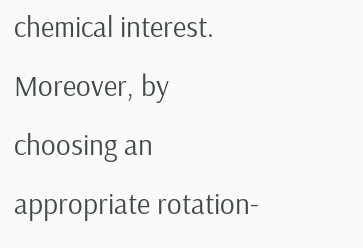chemical interest. Moreover, by choosing an appropriate rotation-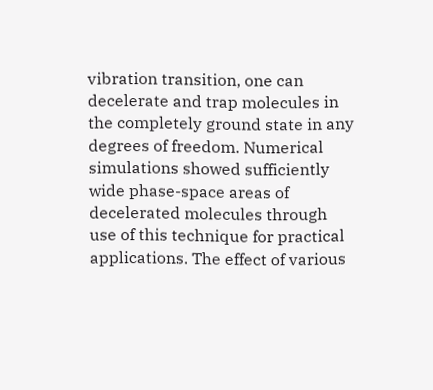vibration transition, one can decelerate and trap molecules in the completely ground state in any degrees of freedom. Numerical simulations showed sufficiently wide phase-space areas of decelerated molecules through use of this technique for practical applications. The effect of various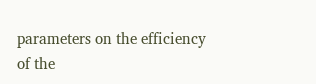parameters on the efficiency of the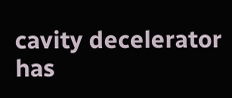cavity decelerator has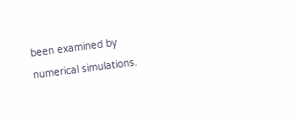been examined by numerical simulations.